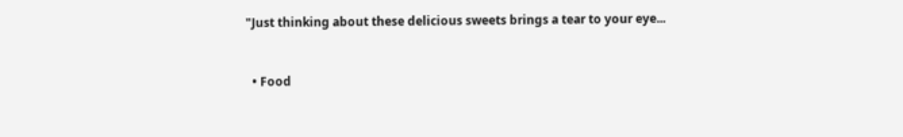"Just thinking about these delicious sweets brings a tear to your eye...


  • Food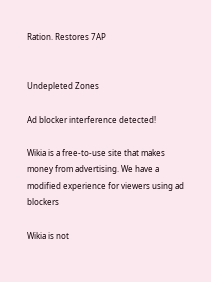Ration. Restores 7AP


Undepleted Zones

Ad blocker interference detected!

Wikia is a free-to-use site that makes money from advertising. We have a modified experience for viewers using ad blockers

Wikia is not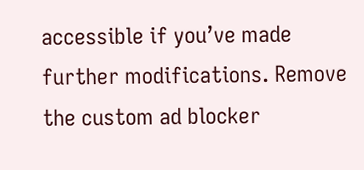accessible if you’ve made further modifications. Remove the custom ad blocker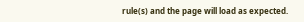rule(s) and the page will load as expected.